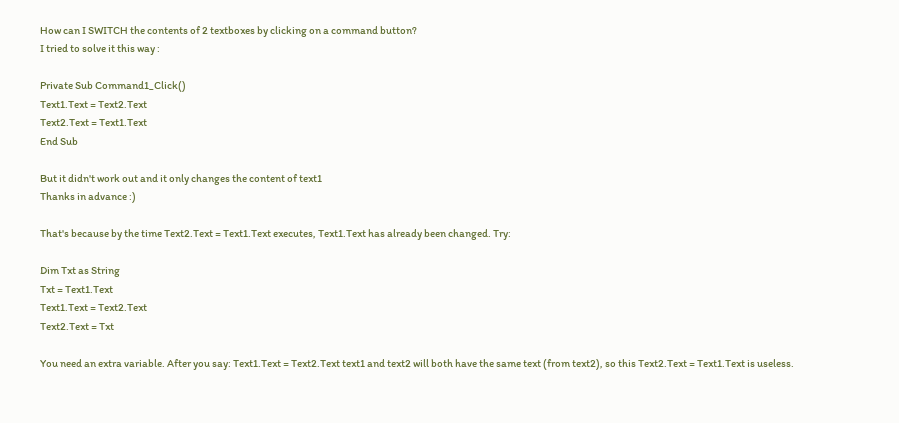How can I SWITCH the contents of 2 textboxes by clicking on a command button?
I tried to solve it this way :

Private Sub Command1_Click()
Text1.Text = Text2.Text
Text2.Text = Text1.Text
End Sub

But it didn't work out and it only changes the content of text1
Thanks in advance :)

That's because by the time Text2.Text = Text1.Text executes, Text1.Text has already been changed. Try:

Dim Txt as String
Txt = Text1.Text
Text1.Text = Text2.Text
Text2.Text = Txt

You need an extra variable. After you say: Text1.Text = Text2.Text text1 and text2 will both have the same text (from text2), so this Text2.Text = Text1.Text is useless.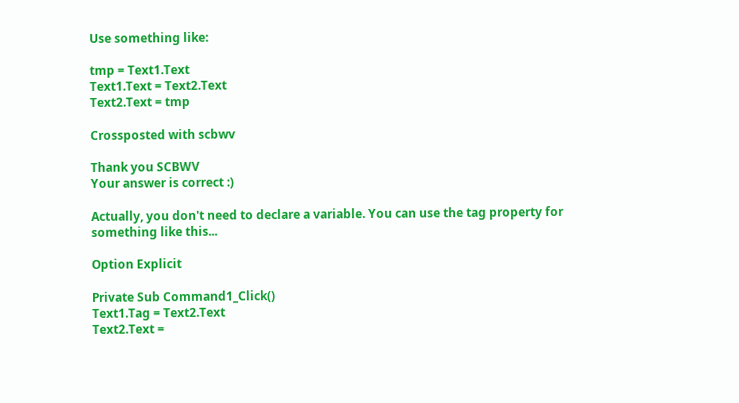Use something like:

tmp = Text1.Text
Text1.Text = Text2.Text
Text2.Text = tmp

Crossposted with scbwv

Thank you SCBWV
Your answer is correct :)

Actually, you don't need to declare a variable. You can use the tag property for something like this...

Option Explicit

Private Sub Command1_Click()
Text1.Tag = Text2.Text
Text2.Text =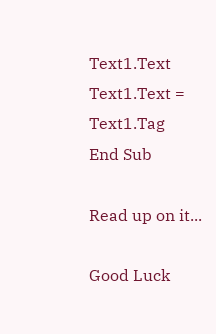Text1.Text
Text1.Text = Text1.Tag
End Sub

Read up on it...

Good Luck